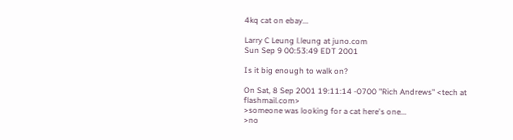4kq cat on ebay...

Larry C Leung l.leung at juno.com
Sun Sep 9 00:53:49 EDT 2001

Is it big enough to walk on?

On Sat, 8 Sep 2001 19:11:14 -0700 "Rich Andrews" <tech at flashmail.com>
>someone was looking for a cat here's one...
>no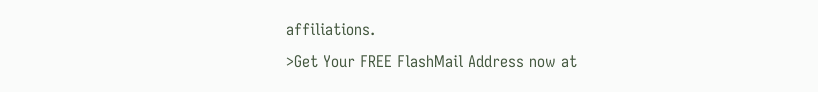affiliations.
>Get Your FREE FlashMail Address now at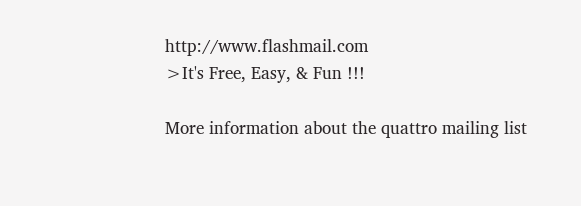http://www.flashmail.com
>It's Free, Easy, & Fun !!!

More information about the quattro mailing list